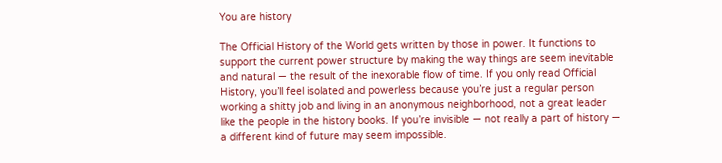You are history

The Official History of the World gets written by those in power. It functions to support the current power structure by making the way things are seem inevitable and natural — the result of the inexorable flow of time. If you only read Official History, you’ll feel isolated and powerless because you’re just a regular person working a shitty job and living in an anonymous neighborhood, not a great leader like the people in the history books. If you’re invisible — not really a part of history — a different kind of future may seem impossible.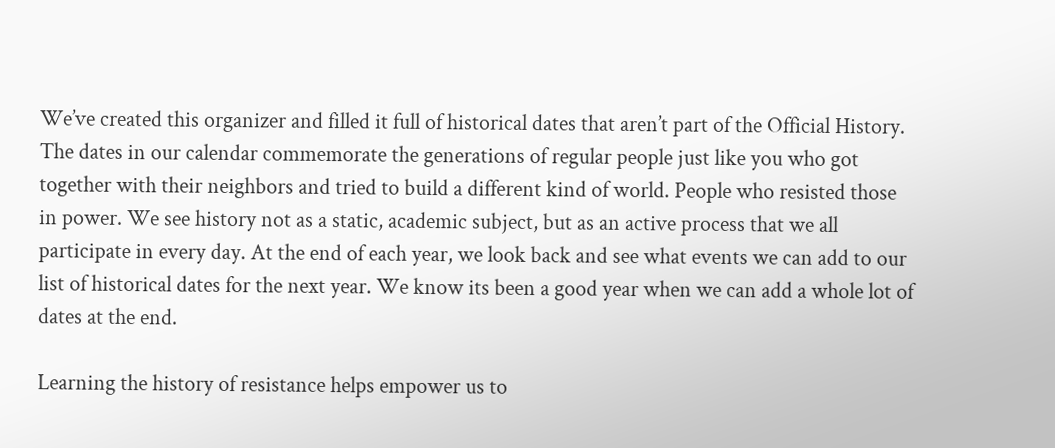We’ve created this organizer and filled it full of historical dates that aren’t part of the Official History. The dates in our calendar commemorate the generations of regular people just like you who got together with their neighbors and tried to build a different kind of world. People who resisted those in power. We see history not as a static, academic subject, but as an active process that we all participate in every day. At the end of each year, we look back and see what events we can add to our list of historical dates for the next year. We know its been a good year when we can add a whole lot of dates at the end.

Learning the history of resistance helps empower us to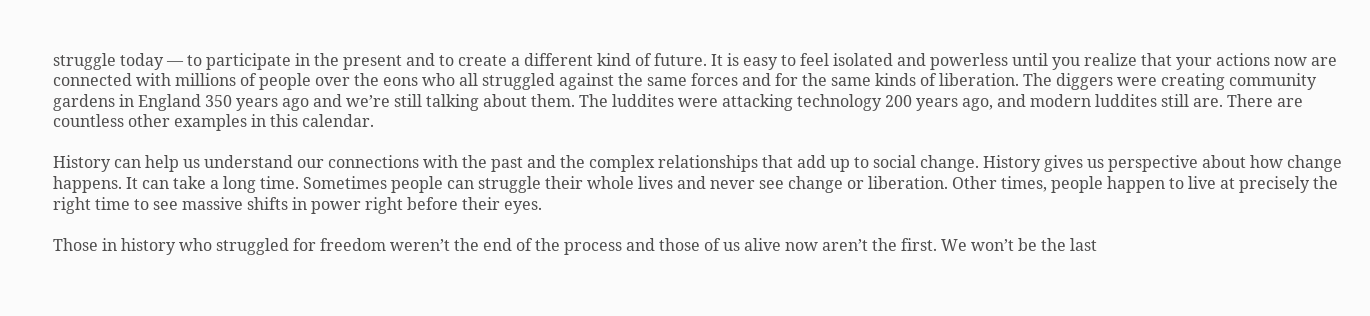struggle today — to participate in the present and to create a different kind of future. It is easy to feel isolated and powerless until you realize that your actions now are connected with millions of people over the eons who all struggled against the same forces and for the same kinds of liberation. The diggers were creating community gardens in England 350 years ago and we’re still talking about them. The luddites were attacking technology 200 years ago, and modern luddites still are. There are countless other examples in this calendar.

History can help us understand our connections with the past and the complex relationships that add up to social change. History gives us perspective about how change happens. It can take a long time. Sometimes people can struggle their whole lives and never see change or liberation. Other times, people happen to live at precisely the right time to see massive shifts in power right before their eyes.

Those in history who struggled for freedom weren’t the end of the process and those of us alive now aren’t the first. We won’t be the last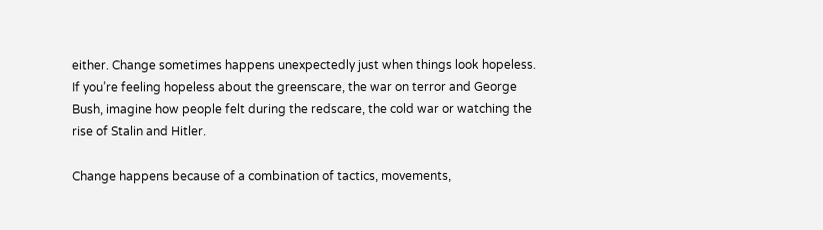either. Change sometimes happens unexpectedly just when things look hopeless. If you’re feeling hopeless about the greenscare, the war on terror and George Bush, imagine how people felt during the redscare, the cold war or watching the rise of Stalin and Hitler.

Change happens because of a combination of tactics, movements,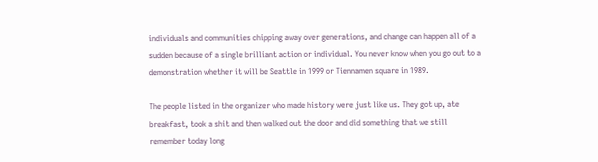individuals and communities chipping away over generations, and change can happen all of a sudden because of a single brilliant action or individual. You never know when you go out to a demonstration whether it will be Seattle in 1999 or Tiennamen square in 1989.

The people listed in the organizer who made history were just like us. They got up, ate breakfast, took a shit and then walked out the door and did something that we still remember today long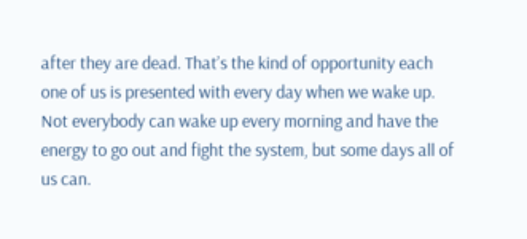after they are dead. That’s the kind of opportunity each one of us is presented with every day when we wake up. Not everybody can wake up every morning and have the energy to go out and fight the system, but some days all of us can.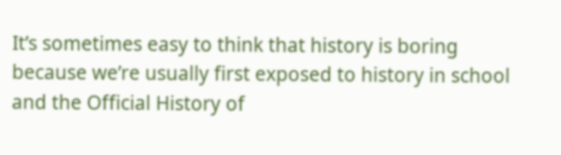It’s sometimes easy to think that history is boring because we’re usually first exposed to history in school and the Official History of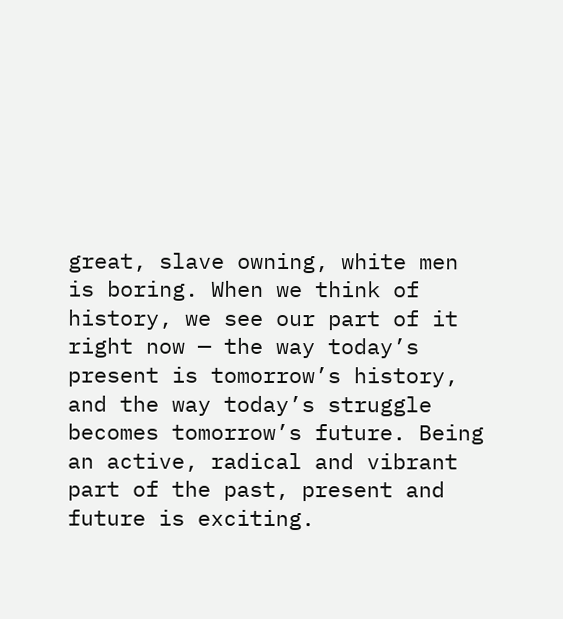great, slave owning, white men is boring. When we think of history, we see our part of it right now — the way today’s present is tomorrow’s history, and the way today’s struggle becomes tomorrow’s future. Being an active, radical and vibrant part of the past, present and future is exciting.